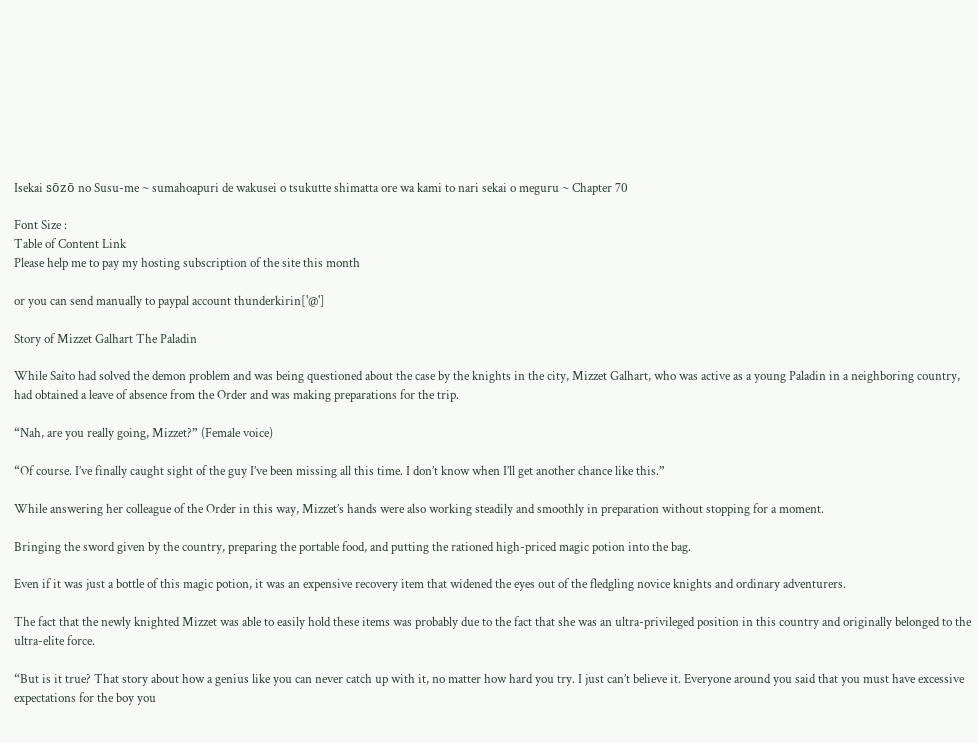Isekai sōzō no Susu-me ~ sumahoapuri de wakusei o tsukutte shimatta ore wa kami to nari sekai o meguru ~ Chapter 70

Font Size :
Table of Content Link
Please help me to pay my hosting subscription of the site this month

or you can send manually to paypal account thunderkirin['@']

Story of Mizzet Galhart The Paladin

While Saito had solved the demon problem and was being questioned about the case by the knights in the city, Mizzet Galhart, who was active as a young Paladin in a neighboring country, had obtained a leave of absence from the Order and was making preparations for the trip.

“Nah, are you really going, Mizzet?” (Female voice)

“Of course. I’ve finally caught sight of the guy I’ve been missing all this time. I don’t know when I’ll get another chance like this.”

While answering her colleague of the Order in this way, Mizzet’s hands were also working steadily and smoothly in preparation without stopping for a moment.

Bringing the sword given by the country, preparing the portable food, and putting the rationed high-priced magic potion into the bag.

Even if it was just a bottle of this magic potion, it was an expensive recovery item that widened the eyes out of the fledgling novice knights and ordinary adventurers.

The fact that the newly knighted Mizzet was able to easily hold these items was probably due to the fact that she was an ultra-privileged position in this country and originally belonged to the ultra-elite force.

“But is it true? That story about how a genius like you can never catch up with it, no matter how hard you try. I just can’t believe it. Everyone around you said that you must have excessive expectations for the boy you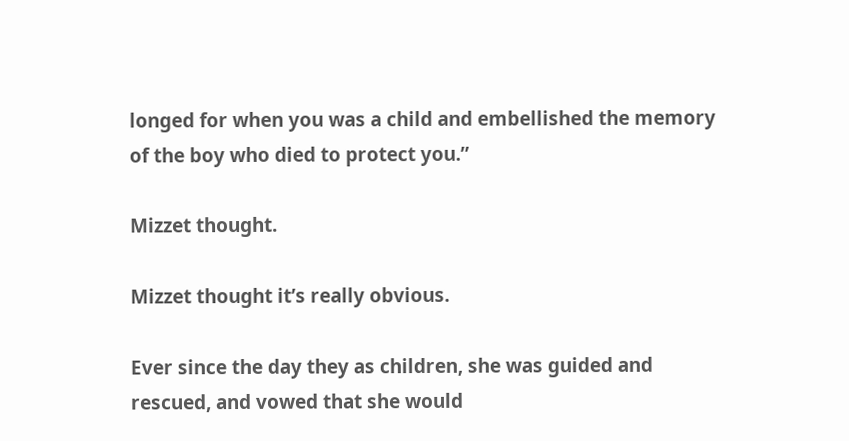longed for when you was a child and embellished the memory of the boy who died to protect you.”

Mizzet thought.

Mizzet thought it’s really obvious.

Ever since the day they as children, she was guided and rescued, and vowed that she would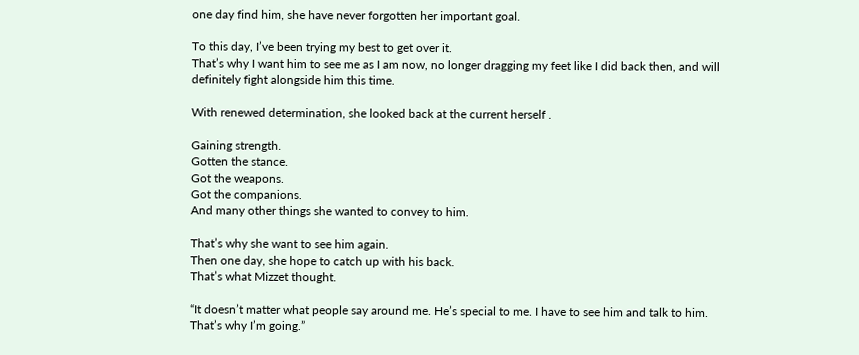one day find him, she have never forgotten her important goal.

To this day, I’ve been trying my best to get over it.
That’s why I want him to see me as I am now, no longer dragging my feet like I did back then, and will definitely fight alongside him this time.

With renewed determination, she looked back at the current herself .

Gaining strength.
Gotten the stance.
Got the weapons.
Got the companions.
And many other things she wanted to convey to him.

That’s why she want to see him again.
Then one day, she hope to catch up with his back.
That’s what Mizzet thought.

“It doesn’t matter what people say around me. He’s special to me. I have to see him and talk to him. That’s why I’m going.”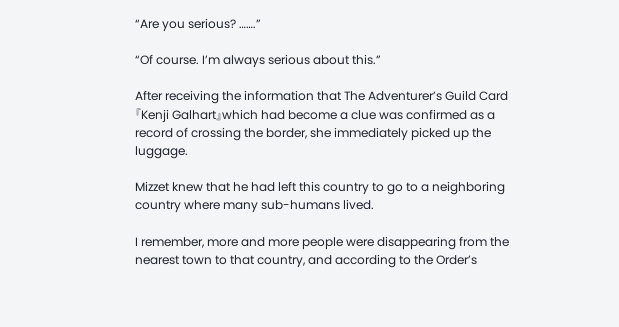“Are you serious? …….”

“Of course. I’m always serious about this.”

After receiving the information that The Adventurer’s Guild Card『Kenji Galhart』which had become a clue was confirmed as a record of crossing the border, she immediately picked up the luggage.

Mizzet knew that he had left this country to go to a neighboring country where many sub-humans lived.

I remember, more and more people were disappearing from the nearest town to that country, and according to the Order’s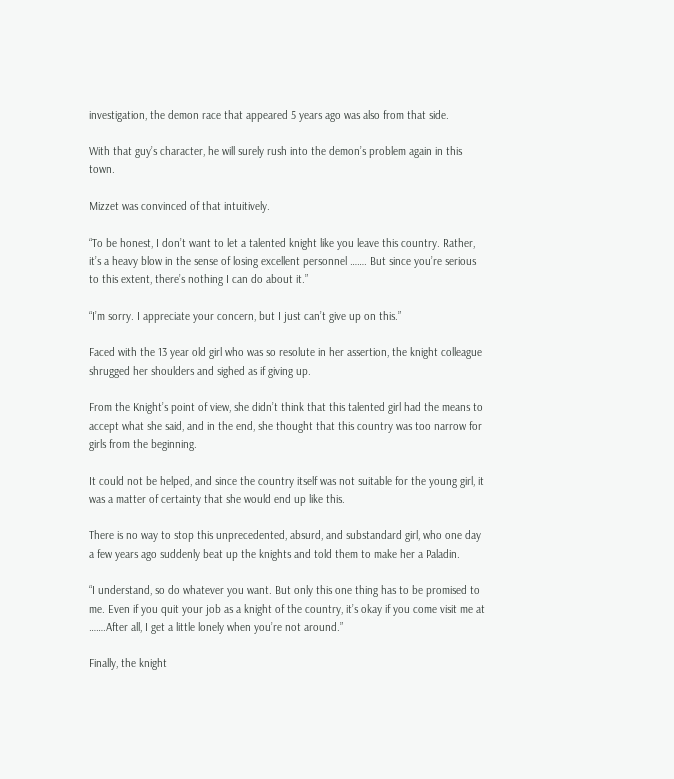investigation, the demon race that appeared 5 years ago was also from that side.

With that guy’s character, he will surely rush into the demon’s problem again in this town.

Mizzet was convinced of that intuitively.

“To be honest, I don’t want to let a talented knight like you leave this country. Rather, it’s a heavy blow in the sense of losing excellent personnel ……. But since you’re serious to this extent, there’s nothing I can do about it.”

“I’m sorry. I appreciate your concern, but I just can’t give up on this.”

Faced with the 13 year old girl who was so resolute in her assertion, the knight colleague shrugged her shoulders and sighed as if giving up.

From the Knight’s point of view, she didn’t think that this talented girl had the means to accept what she said, and in the end, she thought that this country was too narrow for girls from the beginning.

It could not be helped, and since the country itself was not suitable for the young girl, it was a matter of certainty that she would end up like this.

There is no way to stop this unprecedented, absurd, and substandard girl, who one day a few years ago suddenly beat up the knights and told them to make her a Paladin.

“I understand, so do whatever you want. But only this one thing has to be promised to me. Even if you quit your job as a knight of the country, it’s okay if you come visit me at …….After all, I get a little lonely when you’re not around.”

Finally, the knight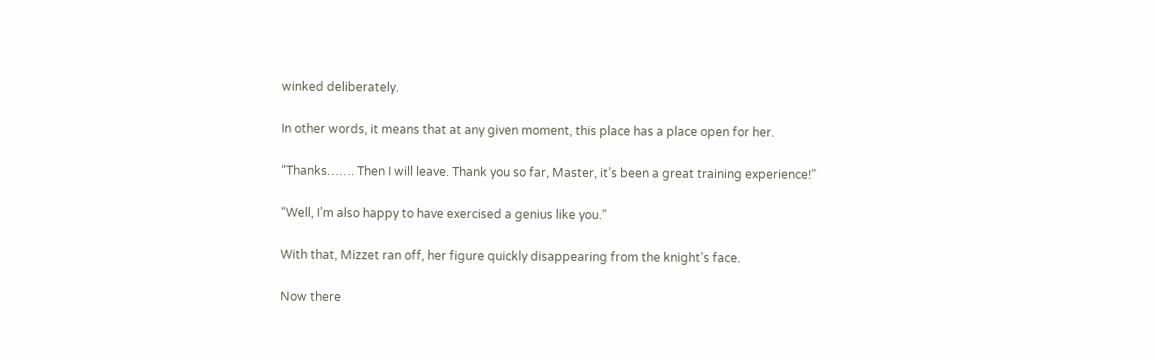winked deliberately.

In other words, it means that at any given moment, this place has a place open for her.

“Thanks……. Then I will leave. Thank you so far, Master, it’s been a great training experience!”

“Well, I’m also happy to have exercised a genius like you.”

With that, Mizzet ran off, her figure quickly disappearing from the knight’s face.

Now there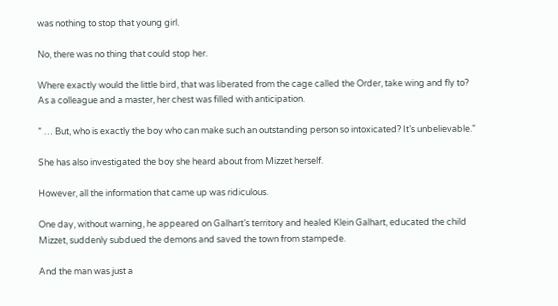was nothing to stop that young girl.

No, there was no thing that could stop her.

Where exactly would the little bird, that was liberated from the cage called the Order, take wing and fly to? As a colleague and a master, her chest was filled with anticipation.

” … But, who is exactly the boy who can make such an outstanding person so intoxicated? It’s unbelievable.”

She has also investigated the boy she heard about from Mizzet herself.

However, all the information that came up was ridiculous.

One day, without warning, he appeared on Galhart’s territory and healed Klein Galhart, educated the child Mizzet, suddenly subdued the demons and saved the town from stampede.

And the man was just a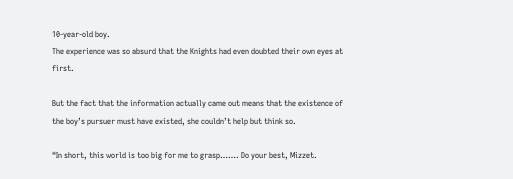10-year-old boy.
The experience was so absurd that the Knights had even doubted their own eyes at first.

But the fact that the information actually came out means that the existence of the boy’s pursuer must have existed, she couldn’t help but think so.

“In short, this world is too big for me to grasp……. Do your best, Mizzet.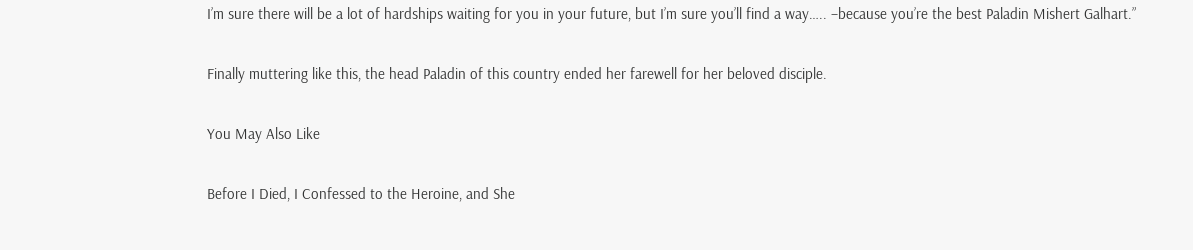I’m sure there will be a lot of hardships waiting for you in your future, but I’m sure you’ll find a way….. –because you’re the best Paladin Mishert Galhart.”

Finally muttering like this, the head Paladin of this country ended her farewell for her beloved disciple.

You May Also Like

Before I Died, I Confessed to the Heroine, and She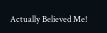Actually Believed Me!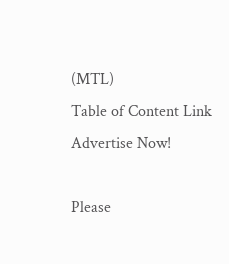(MTL)
Table of Content Link
Advertise Now!

Please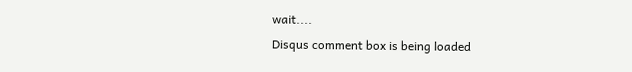wait....
Disqus comment box is being loaded